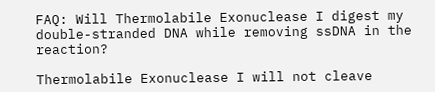FAQ: Will Thermolabile Exonuclease I digest my double-stranded DNA while removing ssDNA in the reaction?

Thermolabile Exonuclease I will not cleave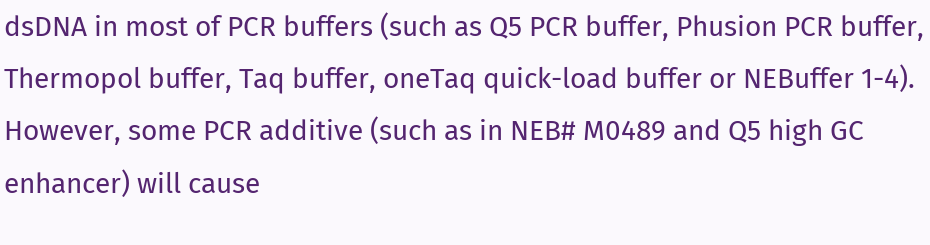dsDNA in most of PCR buffers (such as Q5 PCR buffer, Phusion PCR buffer, Thermopol buffer, Taq buffer, oneTaq quick-load buffer or NEBuffer 1-4). However, some PCR additive (such as in NEB# M0489 and Q5 high GC enhancer) will cause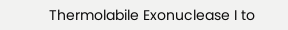Thermolabile Exonuclease I to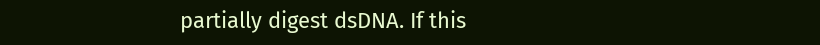partially digest dsDNA. If this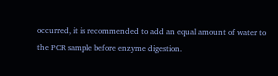occurred, it is recommended to add an equal amount of water to the PCR sample before enzyme digestion.